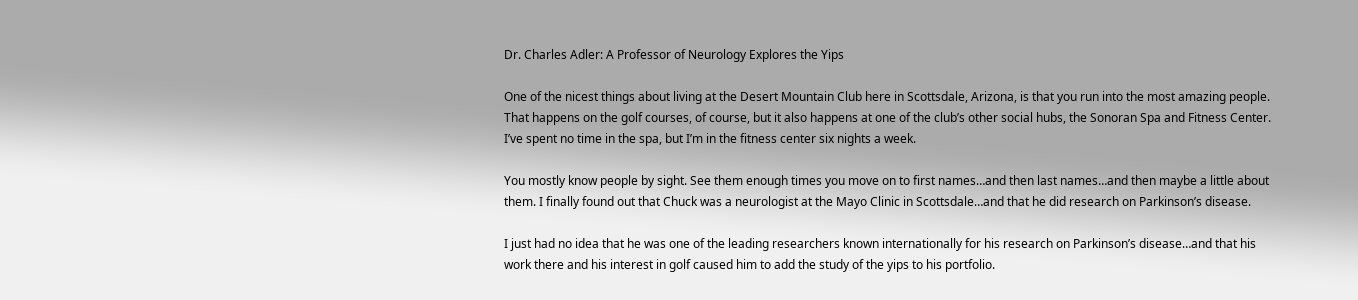Dr. Charles Adler: A Professor of Neurology Explores the Yips

One of the nicest things about living at the Desert Mountain Club here in Scottsdale, Arizona, is that you run into the most amazing people. That happens on the golf courses, of course, but it also happens at one of the club’s other social hubs, the Sonoran Spa and Fitness Center. I’ve spent no time in the spa, but I’m in the fitness center six nights a week.

You mostly know people by sight. See them enough times you move on to first names…and then last names…and then maybe a little about them. I finally found out that Chuck was a neurologist at the Mayo Clinic in Scottsdale…and that he did research on Parkinson’s disease.

I just had no idea that he was one of the leading researchers known internationally for his research on Parkinson’s disease…and that his work there and his interest in golf caused him to add the study of the yips to his portfolio.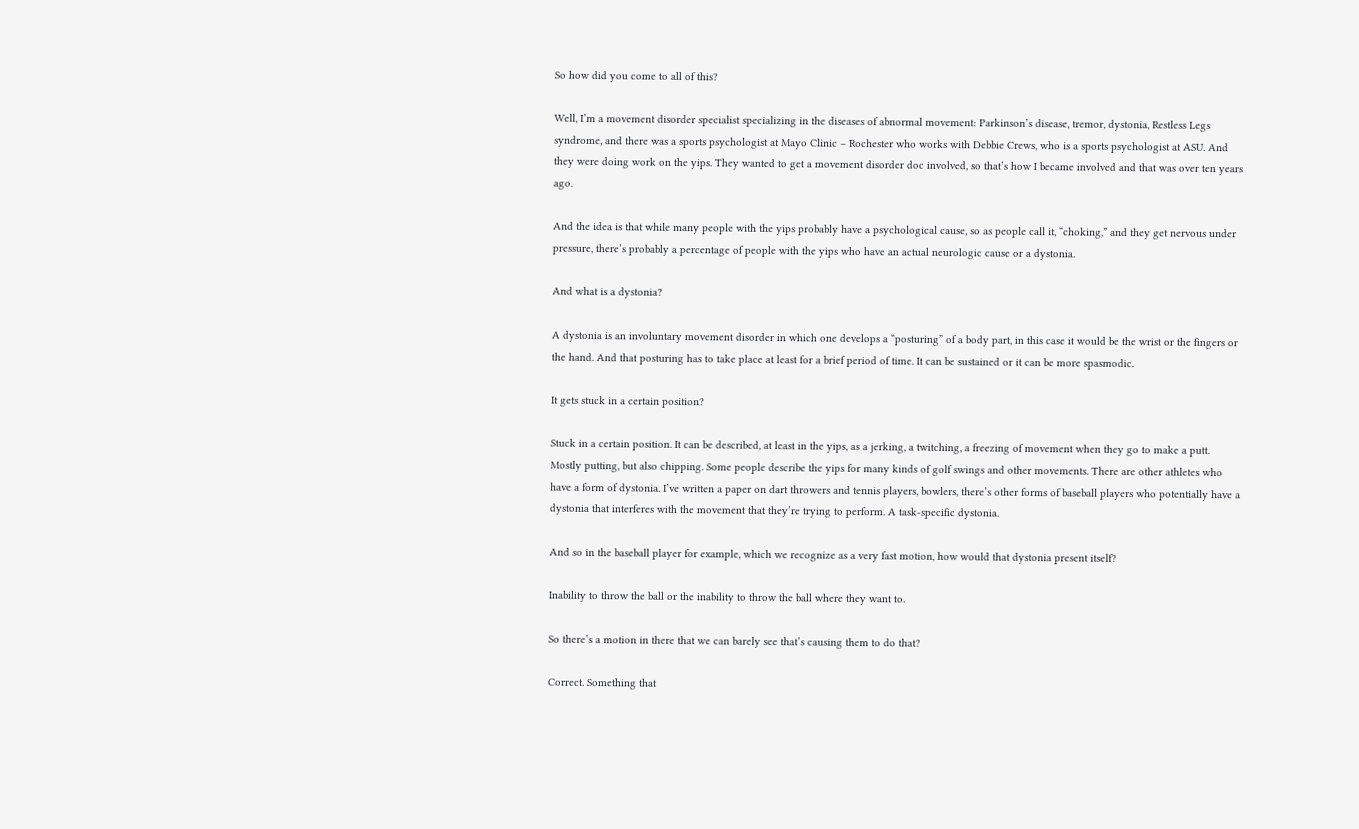So how did you come to all of this?

Well, I’m a movement disorder specialist specializing in the diseases of abnormal movement: Parkinson’s disease, tremor, dystonia, Restless Legs syndrome, and there was a sports psychologist at Mayo Clinic – Rochester who works with Debbie Crews, who is a sports psychologist at ASU. And they were doing work on the yips. They wanted to get a movement disorder doc involved, so that’s how I became involved and that was over ten years ago.

And the idea is that while many people with the yips probably have a psychological cause, so as people call it, “choking,” and they get nervous under pressure, there’s probably a percentage of people with the yips who have an actual neurologic cause or a dystonia.

And what is a dystonia?

A dystonia is an involuntary movement disorder in which one develops a “posturing” of a body part, in this case it would be the wrist or the fingers or the hand. And that posturing has to take place at least for a brief period of time. It can be sustained or it can be more spasmodic.

It gets stuck in a certain position?

Stuck in a certain position. It can be described, at least in the yips, as a jerking, a twitching, a freezing of movement when they go to make a putt. Mostly putting, but also chipping. Some people describe the yips for many kinds of golf swings and other movements. There are other athletes who have a form of dystonia. I’ve written a paper on dart throwers and tennis players, bowlers, there’s other forms of baseball players who potentially have a dystonia that interferes with the movement that they’re trying to perform. A task-specific dystonia.

And so in the baseball player for example, which we recognize as a very fast motion, how would that dystonia present itself?

Inability to throw the ball or the inability to throw the ball where they want to.

So there’s a motion in there that we can barely see that’s causing them to do that?

Correct. Something that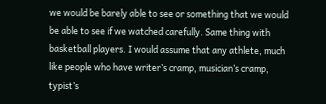we would be barely able to see or something that we would be able to see if we watched carefully. Same thing with basketball players. I would assume that any athlete, much like people who have writer’s cramp, musician’s cramp, typist’s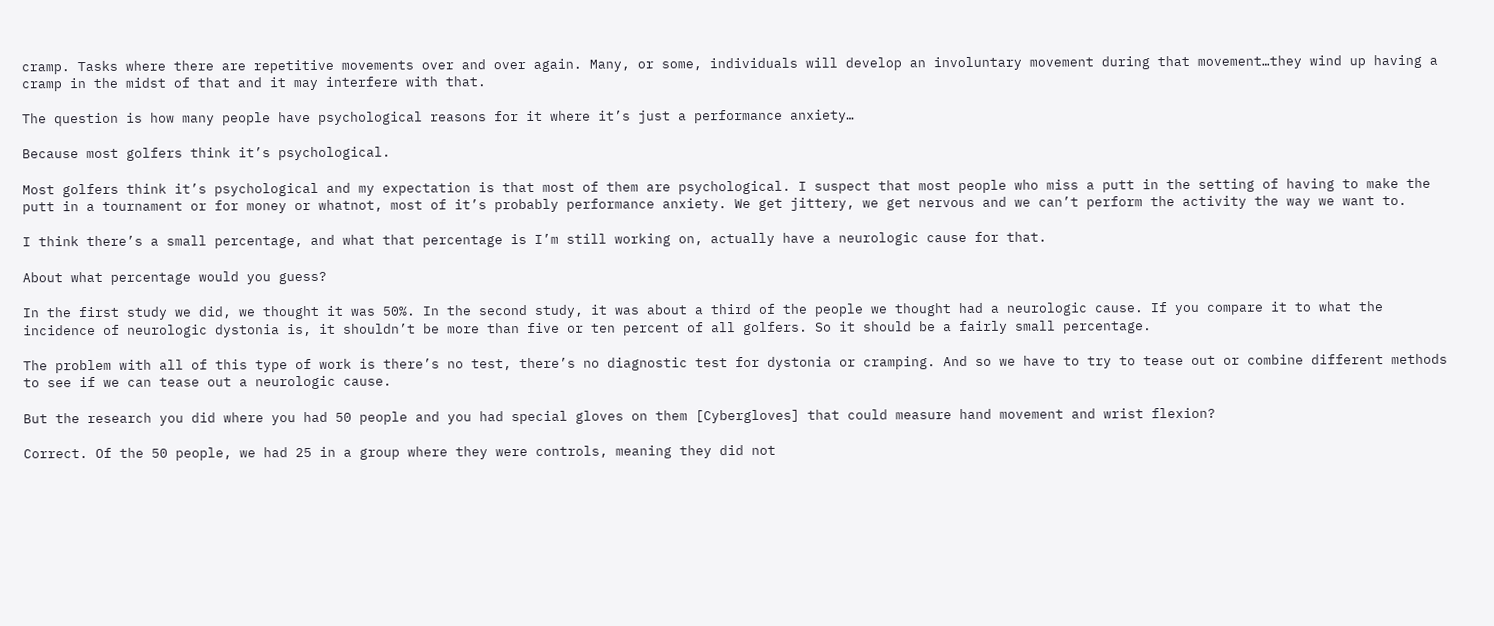cramp. Tasks where there are repetitive movements over and over again. Many, or some, individuals will develop an involuntary movement during that movement…they wind up having a cramp in the midst of that and it may interfere with that.

The question is how many people have psychological reasons for it where it’s just a performance anxiety…

Because most golfers think it’s psychological.

Most golfers think it’s psychological and my expectation is that most of them are psychological. I suspect that most people who miss a putt in the setting of having to make the putt in a tournament or for money or whatnot, most of it’s probably performance anxiety. We get jittery, we get nervous and we can’t perform the activity the way we want to.

I think there’s a small percentage, and what that percentage is I’m still working on, actually have a neurologic cause for that.

About what percentage would you guess?

In the first study we did, we thought it was 50%. In the second study, it was about a third of the people we thought had a neurologic cause. If you compare it to what the incidence of neurologic dystonia is, it shouldn’t be more than five or ten percent of all golfers. So it should be a fairly small percentage.

The problem with all of this type of work is there’s no test, there’s no diagnostic test for dystonia or cramping. And so we have to try to tease out or combine different methods to see if we can tease out a neurologic cause.

But the research you did where you had 50 people and you had special gloves on them [Cybergloves] that could measure hand movement and wrist flexion?

Correct. Of the 50 people, we had 25 in a group where they were controls, meaning they did not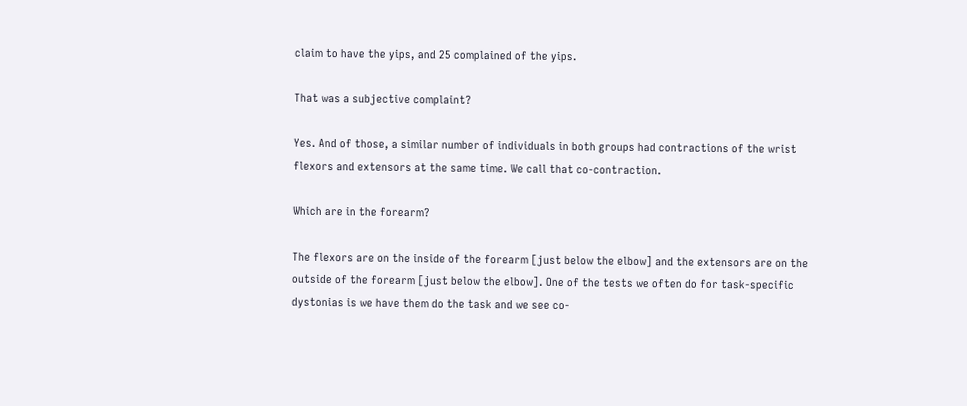claim to have the yips, and 25 complained of the yips.

That was a subjective complaint?

Yes. And of those, a similar number of individuals in both groups had contractions of the wrist flexors and extensors at the same time. We call that co-contraction.

Which are in the forearm?

The flexors are on the inside of the forearm [just below the elbow] and the extensors are on the outside of the forearm [just below the elbow]. One of the tests we often do for task-specific dystonias is we have them do the task and we see co-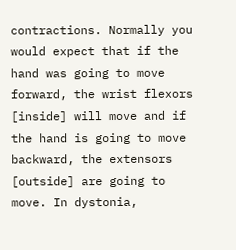contractions. Normally you would expect that if the hand was going to move forward, the wrist flexors [inside] will move and if the hand is going to move backward, the extensors [outside] are going to move. In dystonia,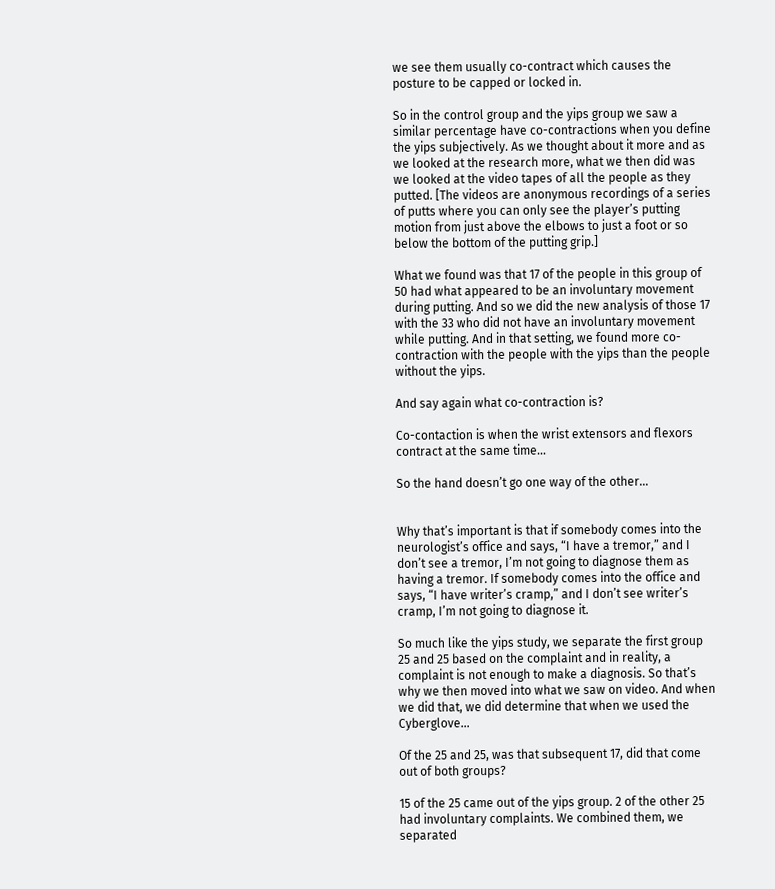we see them usually co-contract which causes the posture to be capped or locked in.

So in the control group and the yips group we saw a similar percentage have co-contractions when you define the yips subjectively. As we thought about it more and as we looked at the research more, what we then did was we looked at the video tapes of all the people as they putted. [The videos are anonymous recordings of a series of putts where you can only see the player’s putting motion from just above the elbows to just a foot or so below the bottom of the putting grip.]

What we found was that 17 of the people in this group of 50 had what appeared to be an involuntary movement during putting. And so we did the new analysis of those 17 with the 33 who did not have an involuntary movement while putting. And in that setting, we found more co-contraction with the people with the yips than the people without the yips.

And say again what co-contraction is?

Co-contaction is when the wrist extensors and flexors contract at the same time…

So the hand doesn’t go one way of the other…


Why that’s important is that if somebody comes into the neurologist’s office and says, “I have a tremor,” and I don’t see a tremor, I’m not going to diagnose them as having a tremor. If somebody comes into the office and says, “I have writer’s cramp,” and I don’t see writer’s cramp, I’m not going to diagnose it.

So much like the yips study, we separate the first group 25 and 25 based on the complaint and in reality, a complaint is not enough to make a diagnosis. So that’s why we then moved into what we saw on video. And when we did that, we did determine that when we used the Cyberglove…

Of the 25 and 25, was that subsequent 17, did that come out of both groups?

15 of the 25 came out of the yips group. 2 of the other 25 had involuntary complaints. We combined them, we separated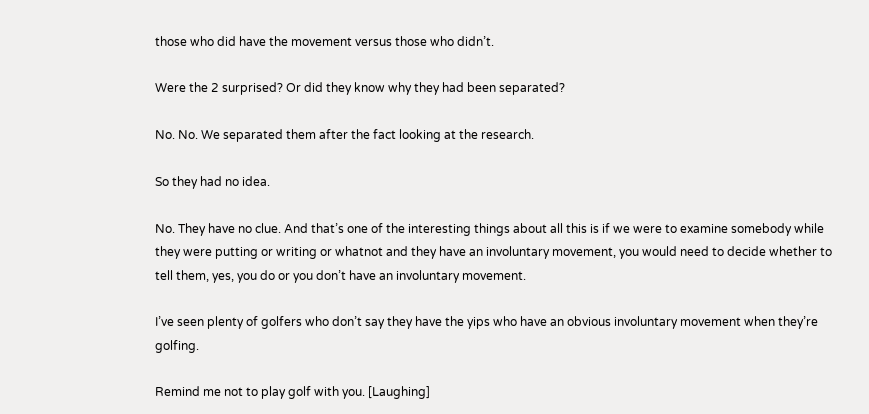those who did have the movement versus those who didn’t.

Were the 2 surprised? Or did they know why they had been separated?

No. No. We separated them after the fact looking at the research.

So they had no idea.

No. They have no clue. And that’s one of the interesting things about all this is if we were to examine somebody while they were putting or writing or whatnot and they have an involuntary movement, you would need to decide whether to tell them, yes, you do or you don’t have an involuntary movement.

I’ve seen plenty of golfers who don’t say they have the yips who have an obvious involuntary movement when they’re golfing.

Remind me not to play golf with you. [Laughing]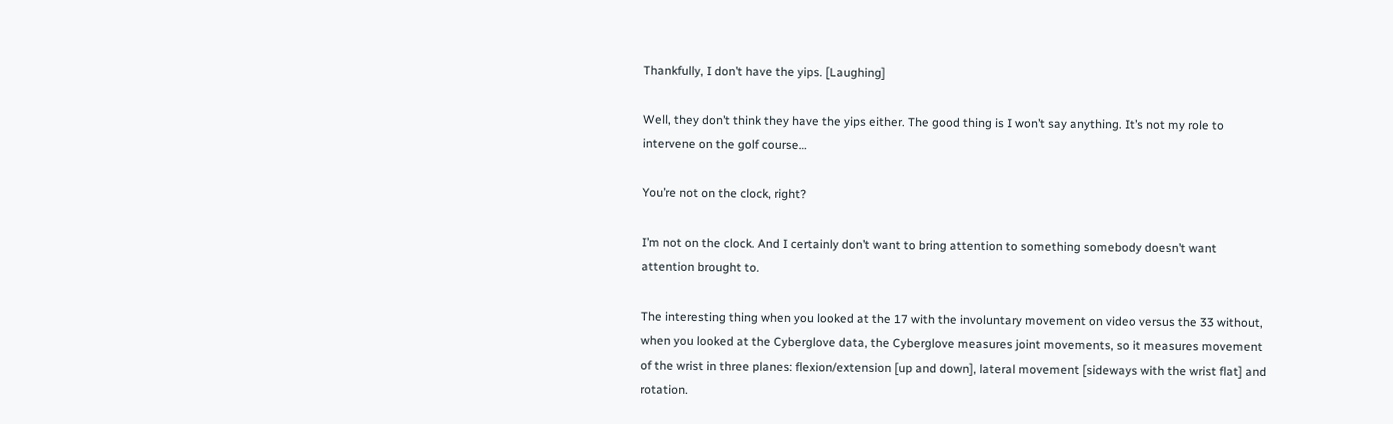Thankfully, I don’t have the yips. [Laughing]

Well, they don’t think they have the yips either. The good thing is I won’t say anything. It’s not my role to intervene on the golf course…

You’re not on the clock, right?

I’m not on the clock. And I certainly don’t want to bring attention to something somebody doesn’t want attention brought to.

The interesting thing when you looked at the 17 with the involuntary movement on video versus the 33 without, when you looked at the Cyberglove data, the Cyberglove measures joint movements, so it measures movement of the wrist in three planes: flexion/extension [up and down], lateral movement [sideways with the wrist flat] and rotation.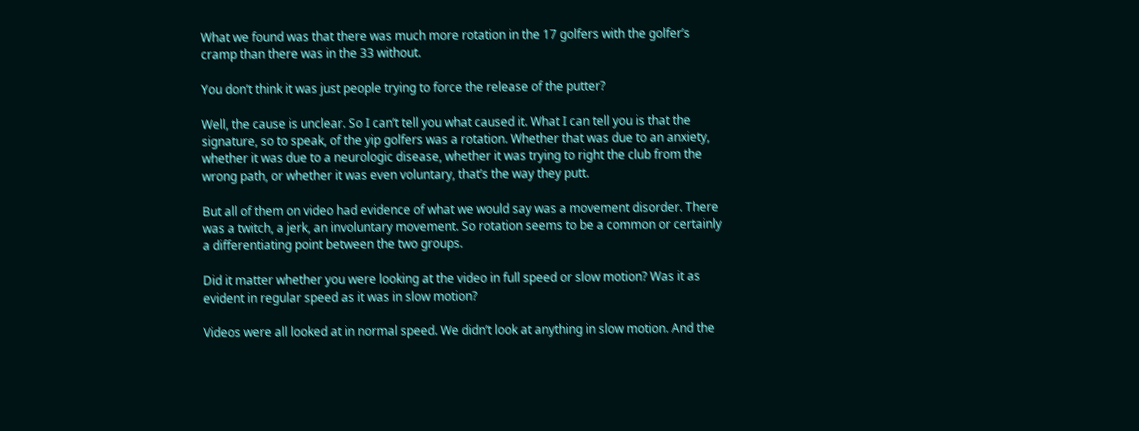What we found was that there was much more rotation in the 17 golfers with the golfer’s cramp than there was in the 33 without.

You don’t think it was just people trying to force the release of the putter?

Well, the cause is unclear. So I can’t tell you what caused it. What I can tell you is that the signature, so to speak, of the yip golfers was a rotation. Whether that was due to an anxiety, whether it was due to a neurologic disease, whether it was trying to right the club from the wrong path, or whether it was even voluntary, that’s the way they putt.

But all of them on video had evidence of what we would say was a movement disorder. There was a twitch, a jerk, an involuntary movement. So rotation seems to be a common or certainly a differentiating point between the two groups.

Did it matter whether you were looking at the video in full speed or slow motion? Was it as evident in regular speed as it was in slow motion?

Videos were all looked at in normal speed. We didn’t look at anything in slow motion. And the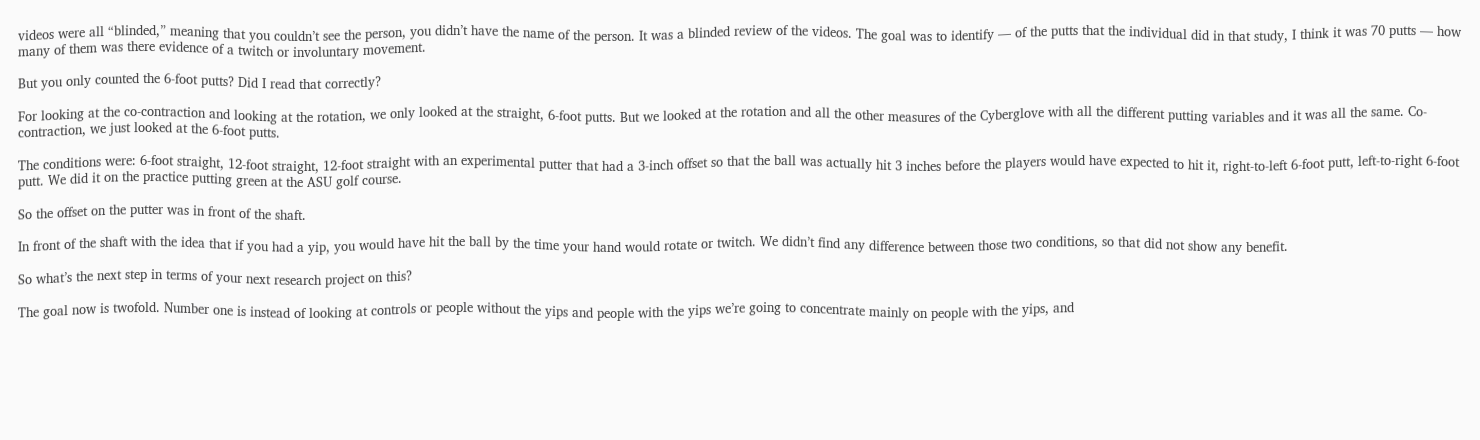videos were all “blinded,” meaning that you couldn’t see the person, you didn’t have the name of the person. It was a blinded review of the videos. The goal was to identify — of the putts that the individual did in that study, I think it was 70 putts — how many of them was there evidence of a twitch or involuntary movement.

But you only counted the 6-foot putts? Did I read that correctly?

For looking at the co-contraction and looking at the rotation, we only looked at the straight, 6-foot putts. But we looked at the rotation and all the other measures of the Cyberglove with all the different putting variables and it was all the same. Co-contraction, we just looked at the 6-foot putts.

The conditions were: 6-foot straight, 12-foot straight, 12-foot straight with an experimental putter that had a 3-inch offset so that the ball was actually hit 3 inches before the players would have expected to hit it, right-to-left 6-foot putt, left-to-right 6-foot putt. We did it on the practice putting green at the ASU golf course.

So the offset on the putter was in front of the shaft.

In front of the shaft with the idea that if you had a yip, you would have hit the ball by the time your hand would rotate or twitch. We didn’t find any difference between those two conditions, so that did not show any benefit.

So what’s the next step in terms of your next research project on this?

The goal now is twofold. Number one is instead of looking at controls or people without the yips and people with the yips we’re going to concentrate mainly on people with the yips, and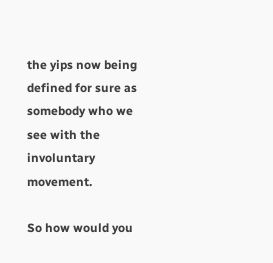the yips now being defined for sure as somebody who we see with the involuntary movement.

So how would you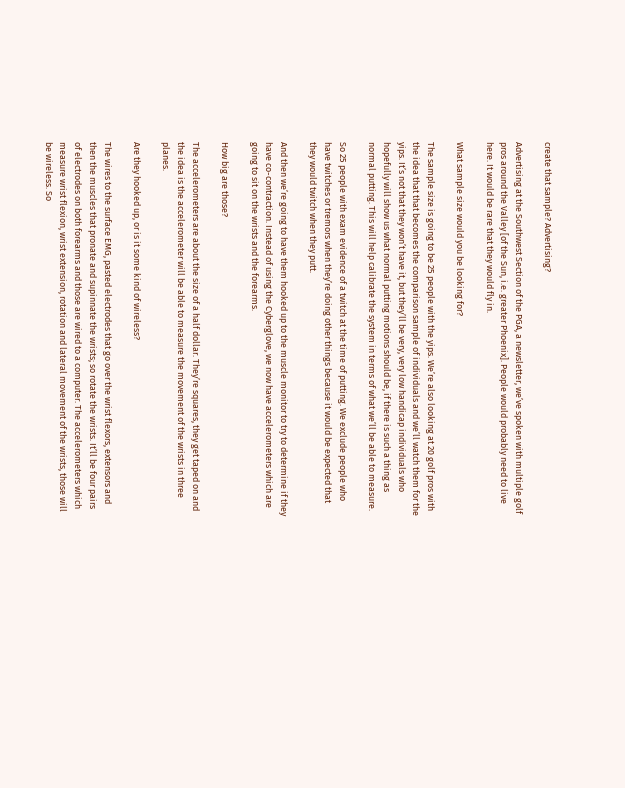create that sample? Advertising?

Advertising at the Southwest Section of the PGA, a newsletter, we’ve spoken with multiple golf pros around the Valley [of the Sun, i.e. greater Phoenix]. People would probably need to live here. It would be rare that they would fly in.

What sample size would you be looking for?

The sample size is going to be 25 people with the yips. We’re also looking at 20 golf pros with the idea that that becomes the comparison sample of individuals and we’ll watch them for the yips. It’s not that they won’t have it, but they’ll be very, very low handicap individuals who hopefully will show us what normal putting motions should be, if there is such a thing as normal putting. This will help calibrate the system in terms of what we’ll be able to measure.

So 25 people with exam evidence of a twitch at the time of putting. We exclude people who have twitches or tremors when they’re doing other things because it would be expected that they would twitch when they putt.

And then we’re going to have them hooked up to the muscle monitor to try to determine if they have co-contraction. Instead of using the Cyberglove, we now have accelerometers which are going to sit on the wrists and the forearms.

How big are those?

The accelerometers are about the size of a half dollar. They’re squares, they get taped on and the idea is the accelerometer will be able to measure the movement of the wrists in three planes.

Are they hooked up, or is it some kind of wireless?

The wires to the surface EMG, pasted electrodes that go over the wrist flexors, extensors and then the muscles that pronate and supinnate the wrists; so rotate the wrists. It’ll be four pairs of electrodes on both forearms and those are wired to a computer. The accelerometers which measure wrist flexion, wrist extension, rotation and lateral movement of the wrists, those will be wireless. So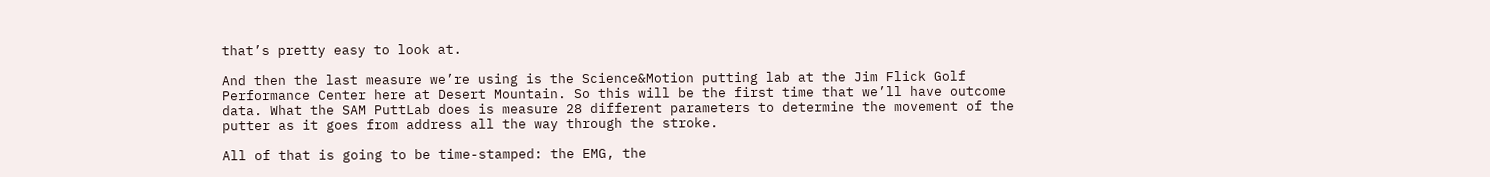that’s pretty easy to look at.

And then the last measure we’re using is the Science&Motion putting lab at the Jim Flick Golf Performance Center here at Desert Mountain. So this will be the first time that we’ll have outcome data. What the SAM PuttLab does is measure 28 different parameters to determine the movement of the putter as it goes from address all the way through the stroke.

All of that is going to be time-stamped: the EMG, the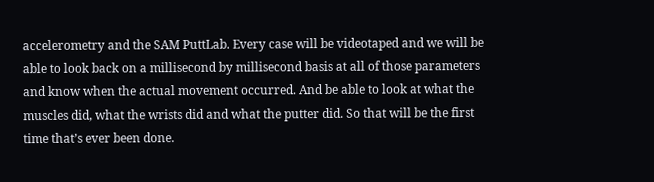accelerometry and the SAM PuttLab. Every case will be videotaped and we will be able to look back on a millisecond by millisecond basis at all of those parameters and know when the actual movement occurred. And be able to look at what the muscles did, what the wrists did and what the putter did. So that will be the first time that’s ever been done.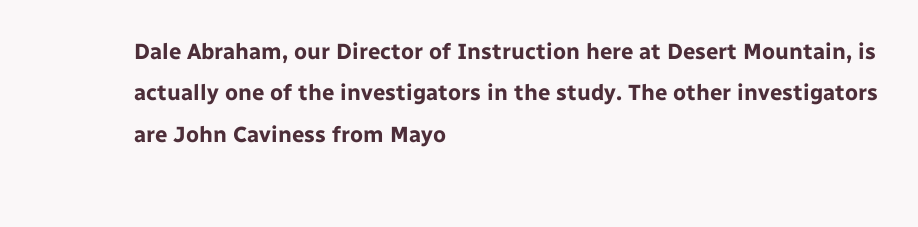Dale Abraham, our Director of Instruction here at Desert Mountain, is actually one of the investigators in the study. The other investigators are John Caviness from Mayo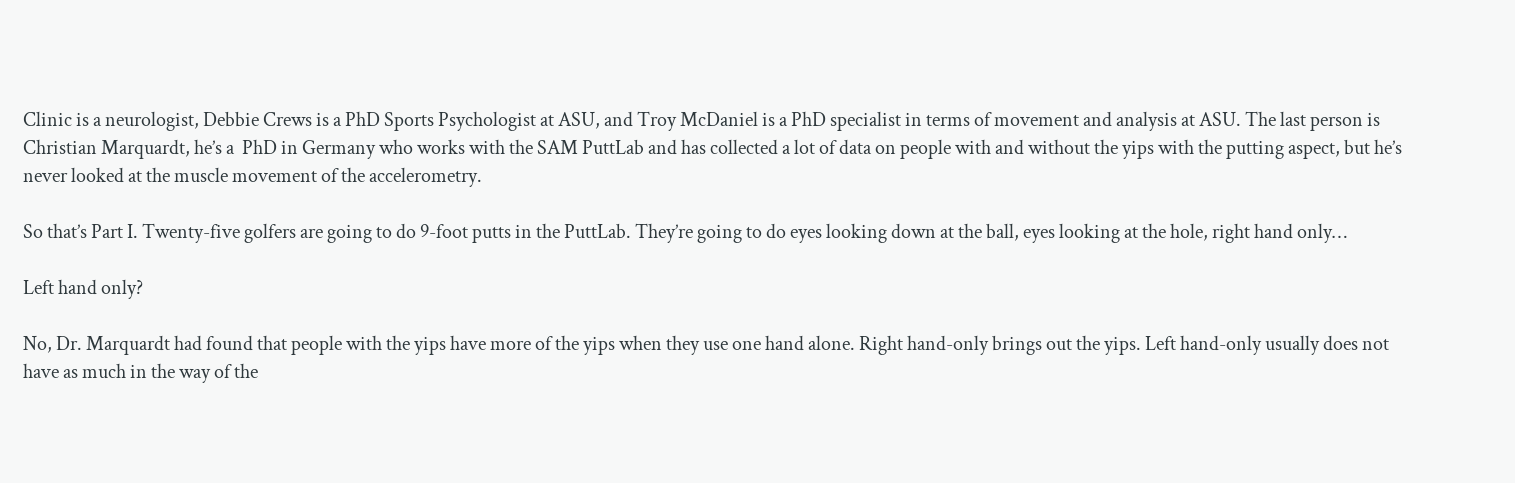Clinic is a neurologist, Debbie Crews is a PhD Sports Psychologist at ASU, and Troy McDaniel is a PhD specialist in terms of movement and analysis at ASU. The last person is Christian Marquardt, he’s a  PhD in Germany who works with the SAM PuttLab and has collected a lot of data on people with and without the yips with the putting aspect, but he’s never looked at the muscle movement of the accelerometry.

So that’s Part I. Twenty-five golfers are going to do 9-foot putts in the PuttLab. They’re going to do eyes looking down at the ball, eyes looking at the hole, right hand only…

Left hand only?

No, Dr. Marquardt had found that people with the yips have more of the yips when they use one hand alone. Right hand-only brings out the yips. Left hand-only usually does not have as much in the way of the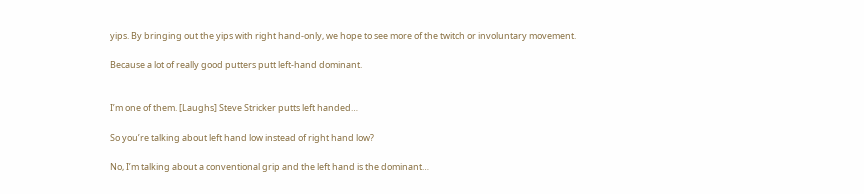yips. By bringing out the yips with right hand-only, we hope to see more of the twitch or involuntary movement.

Because a lot of really good putters putt left-hand dominant.


I’m one of them. [Laughs] Steve Stricker putts left handed…

So you’re talking about left hand low instead of right hand low?

No, I’m talking about a conventional grip and the left hand is the dominant…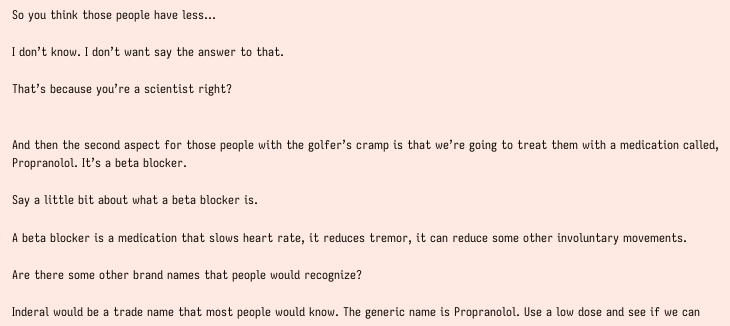So you think those people have less…

I don’t know. I don’t want say the answer to that.

That’s because you’re a scientist right?


And then the second aspect for those people with the golfer’s cramp is that we’re going to treat them with a medication called, Propranolol. It’s a beta blocker.

Say a little bit about what a beta blocker is.

A beta blocker is a medication that slows heart rate, it reduces tremor, it can reduce some other involuntary movements.

Are there some other brand names that people would recognize?

Inderal would be a trade name that most people would know. The generic name is Propranolol. Use a low dose and see if we can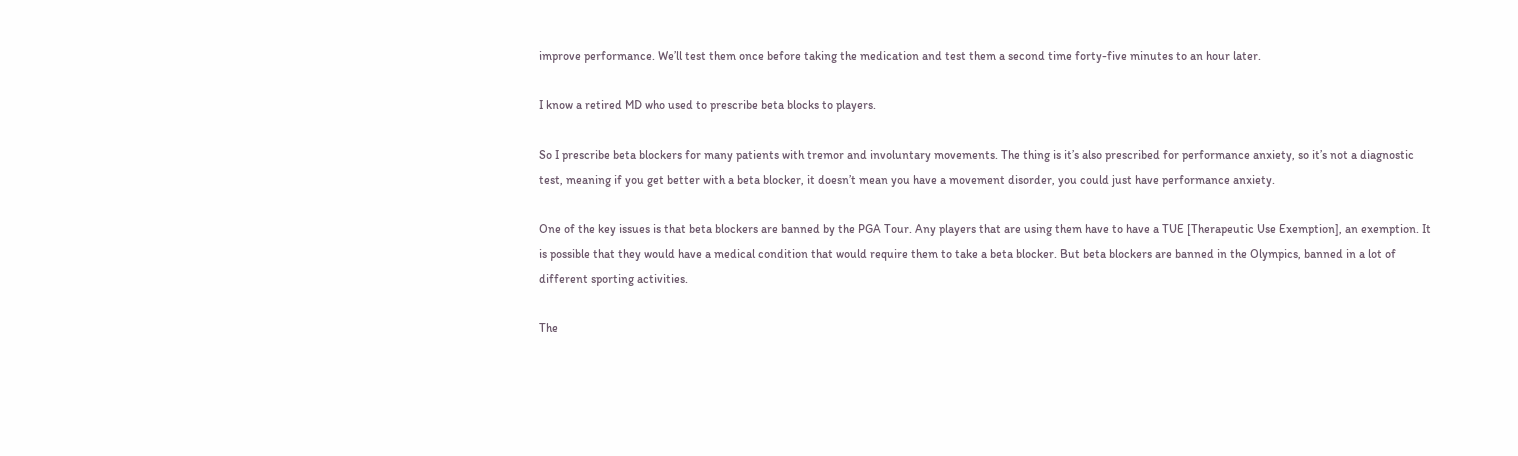improve performance. We’ll test them once before taking the medication and test them a second time forty-five minutes to an hour later.

I know a retired MD who used to prescribe beta blocks to players.

So I prescribe beta blockers for many patients with tremor and involuntary movements. The thing is it’s also prescribed for performance anxiety, so it’s not a diagnostic test, meaning if you get better with a beta blocker, it doesn’t mean you have a movement disorder, you could just have performance anxiety.

One of the key issues is that beta blockers are banned by the PGA Tour. Any players that are using them have to have a TUE [Therapeutic Use Exemption], an exemption. It is possible that they would have a medical condition that would require them to take a beta blocker. But beta blockers are banned in the Olympics, banned in a lot of different sporting activities.

The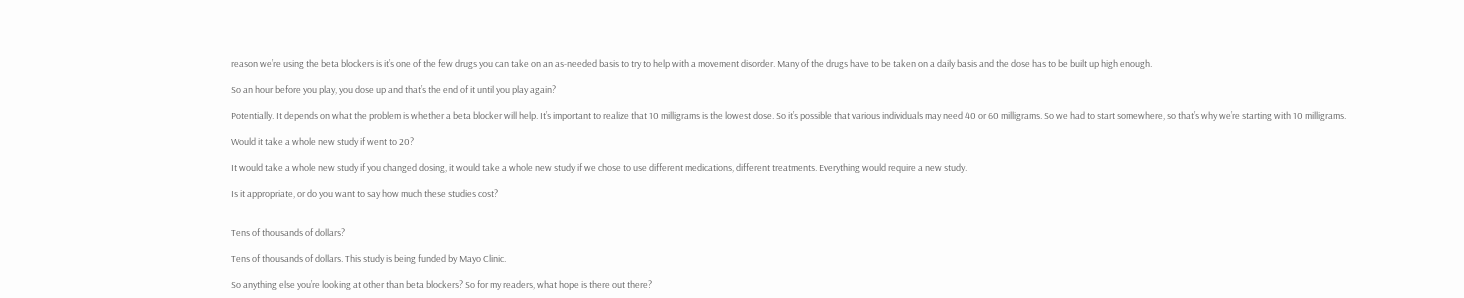reason we’re using the beta blockers is it’s one of the few drugs you can take on an as-needed basis to try to help with a movement disorder. Many of the drugs have to be taken on a daily basis and the dose has to be built up high enough.

So an hour before you play, you dose up and that’s the end of it until you play again?

Potentially. It depends on what the problem is whether a beta blocker will help. It’s important to realize that 10 milligrams is the lowest dose. So it’s possible that various individuals may need 40 or 60 milligrams. So we had to start somewhere, so that’s why we’re starting with 10 milligrams.

Would it take a whole new study if went to 20?

It would take a whole new study if you changed dosing, it would take a whole new study if we chose to use different medications, different treatments. Everything would require a new study.

Is it appropriate, or do you want to say how much these studies cost?


Tens of thousands of dollars?

Tens of thousands of dollars. This study is being funded by Mayo Clinic.

So anything else you’re looking at other than beta blockers? So for my readers, what hope is there out there?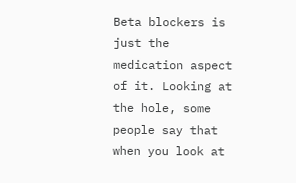Beta blockers is just the medication aspect of it. Looking at the hole, some people say that when you look at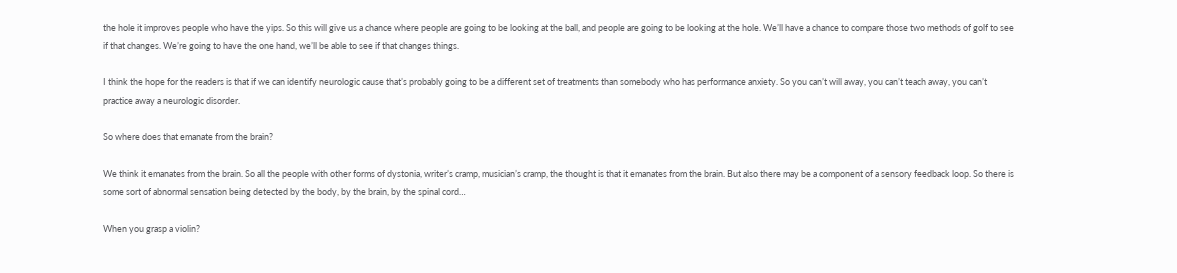the hole it improves people who have the yips. So this will give us a chance where people are going to be looking at the ball, and people are going to be looking at the hole. We’ll have a chance to compare those two methods of golf to see if that changes. We’re going to have the one hand, we’ll be able to see if that changes things.

I think the hope for the readers is that if we can identify neurologic cause that’s probably going to be a different set of treatments than somebody who has performance anxiety. So you can’t will away, you can’t teach away, you can’t practice away a neurologic disorder.

So where does that emanate from the brain?

We think it emanates from the brain. So all the people with other forms of dystonia, writer’s cramp, musician’s cramp, the thought is that it emanates from the brain. But also there may be a component of a sensory feedback loop. So there is some sort of abnormal sensation being detected by the body, by the brain, by the spinal cord…

When you grasp a violin?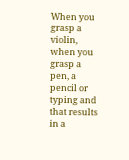When you grasp a violin, when you grasp a pen, a pencil or typing and that results in a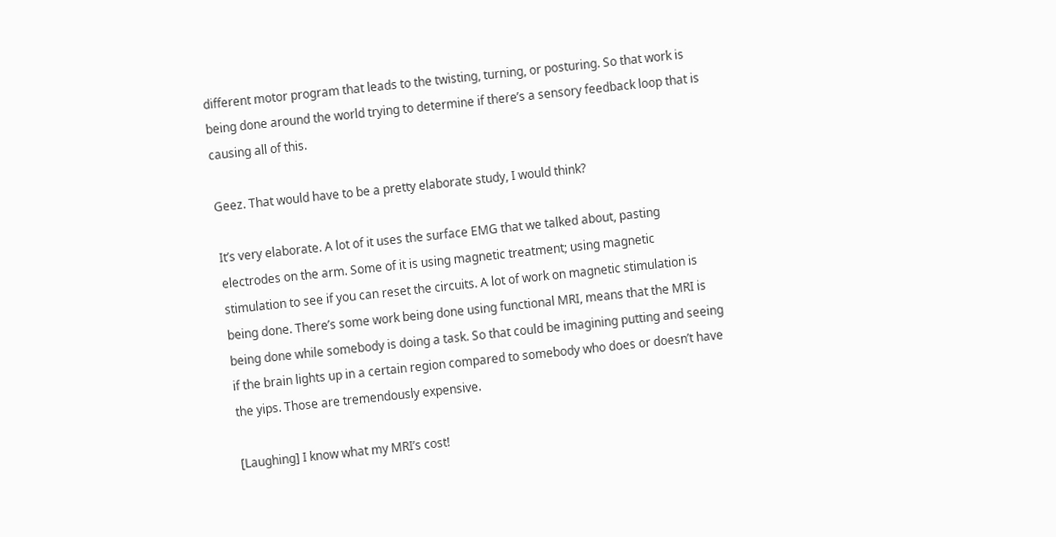different motor program that leads to the twisting, turning, or posturing. So that work is being done around the world trying to determine if there’s a sensory feedback loop that is causing all of this.

Geez. That would have to be a pretty elaborate study, I would think?

It’s very elaborate. A lot of it uses the surface EMG that we talked about, pasting electrodes on the arm. Some of it is using magnetic treatment; using magnetic stimulation to see if you can reset the circuits. A lot of work on magnetic stimulation is being done. There’s some work being done using functional MRI, means that the MRI is being done while somebody is doing a task. So that could be imagining putting and seeing if the brain lights up in a certain region compared to somebody who does or doesn’t have the yips. Those are tremendously expensive.

[Laughing] I know what my MRI’s cost!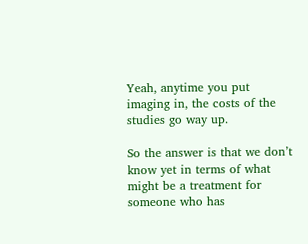Yeah, anytime you put imaging in, the costs of the studies go way up.

So the answer is that we don’t know yet in terms of what might be a treatment for someone who has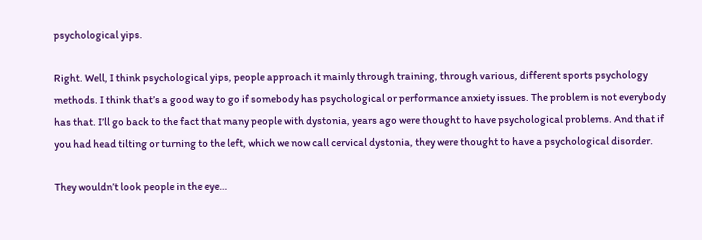psychological yips.

Right. Well, I think psychological yips, people approach it mainly through training, through various, different sports psychology methods. I think that’s a good way to go if somebody has psychological or performance anxiety issues. The problem is not everybody has that. I’ll go back to the fact that many people with dystonia, years ago were thought to have psychological problems. And that if you had head tilting or turning to the left, which we now call cervical dystonia, they were thought to have a psychological disorder.

They wouldn’t look people in the eye…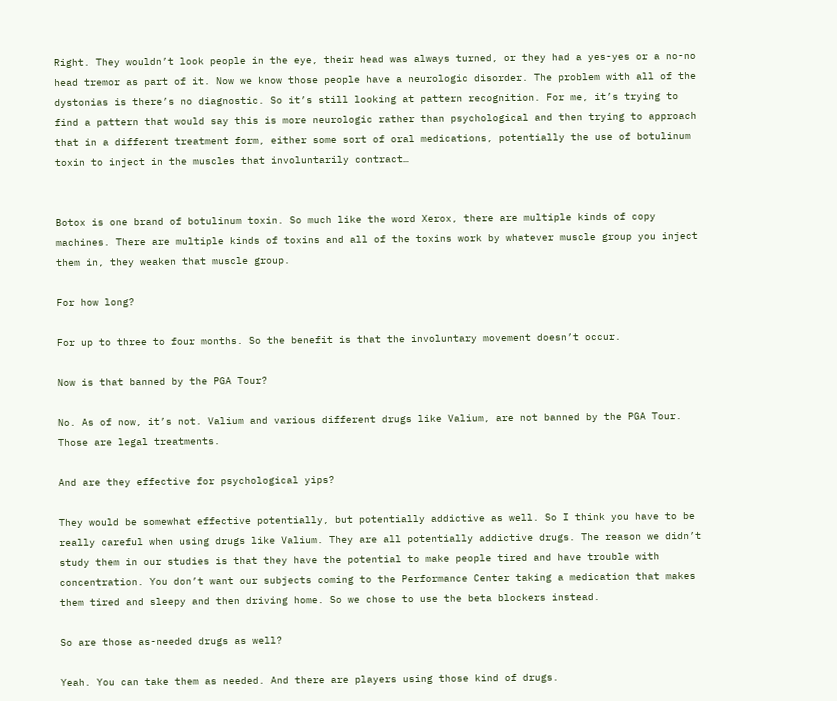Right. They wouldn’t look people in the eye, their head was always turned, or they had a yes-yes or a no-no head tremor as part of it. Now we know those people have a neurologic disorder. The problem with all of the dystonias is there’s no diagnostic. So it’s still looking at pattern recognition. For me, it’s trying to find a pattern that would say this is more neurologic rather than psychological and then trying to approach that in a different treatment form, either some sort of oral medications, potentially the use of botulinum toxin to inject in the muscles that involuntarily contract…


Botox is one brand of botulinum toxin. So much like the word Xerox, there are multiple kinds of copy machines. There are multiple kinds of toxins and all of the toxins work by whatever muscle group you inject them in, they weaken that muscle group.

For how long?

For up to three to four months. So the benefit is that the involuntary movement doesn’t occur.

Now is that banned by the PGA Tour?

No. As of now, it’s not. Valium and various different drugs like Valium, are not banned by the PGA Tour. Those are legal treatments.

And are they effective for psychological yips?

They would be somewhat effective potentially, but potentially addictive as well. So I think you have to be really careful when using drugs like Valium. They are all potentially addictive drugs. The reason we didn’t study them in our studies is that they have the potential to make people tired and have trouble with concentration. You don’t want our subjects coming to the Performance Center taking a medication that makes them tired and sleepy and then driving home. So we chose to use the beta blockers instead.

So are those as-needed drugs as well?

Yeah. You can take them as needed. And there are players using those kind of drugs.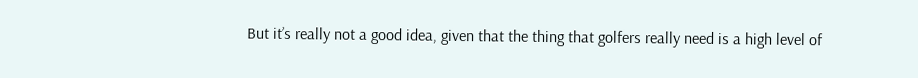But it’s really not a good idea, given that the thing that golfers really need is a high level of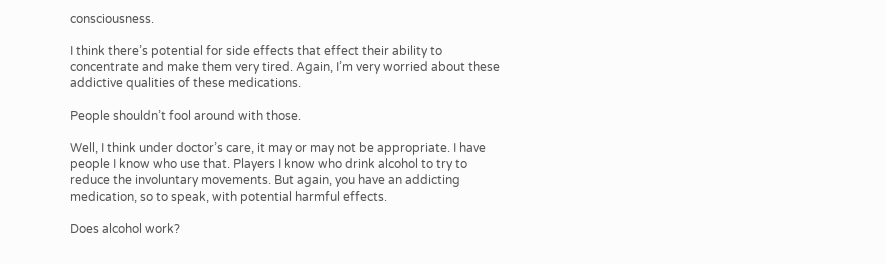consciousness.

I think there’s potential for side effects that effect their ability to concentrate and make them very tired. Again, I’m very worried about these addictive qualities of these medications.

People shouldn’t fool around with those.

Well, I think under doctor’s care, it may or may not be appropriate. I have people I know who use that. Players I know who drink alcohol to try to reduce the involuntary movements. But again, you have an addicting medication, so to speak, with potential harmful effects.

Does alcohol work?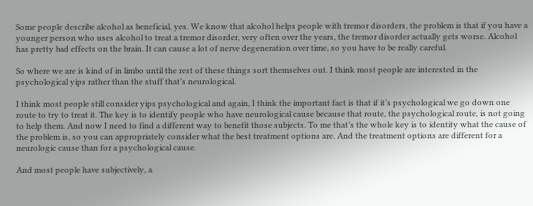Some people describe alcohol as beneficial, yes. We know that alcohol helps people with tremor disorders, the problem is that if you have a younger person who uses alcohol to treat a tremor disorder, very often over the years, the tremor disorder actually gets worse. Alcohol has pretty bad effects on the brain. It can cause a lot of nerve degeneration over time, so you have to be really careful.

So where we are is kind of in limbo until the rest of these things sort themselves out. I think most people are interested in the psychological yips rather than the stuff that’s neurological.

I think most people still consider yips psychological and again, I think the important fact is that if it’s psychological we go down one route to try to treat it. The key is to identify people who have neurological cause because that route, the psychological route, is not going to help them. And now I need to find a different way to benefit those subjects. To me that’s the whole key is to identity what the cause of the problem is, so you can appropriately consider what the best treatment options are. And the treatment options are different for a neurologic cause than for a psychological cause.

And most people have subjectively, a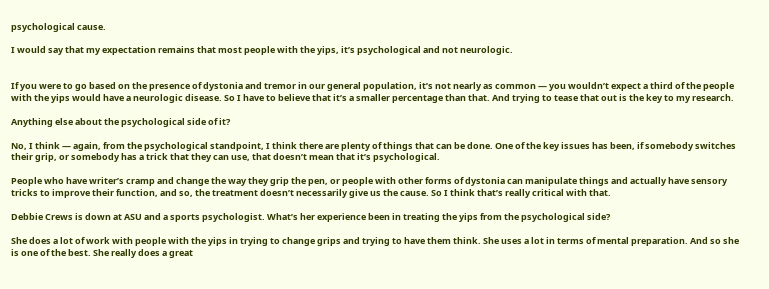psychological cause.

I would say that my expectation remains that most people with the yips, it’s psychological and not neurologic.


If you were to go based on the presence of dystonia and tremor in our general population, it’s not nearly as common — you wouldn’t expect a third of the people with the yips would have a neurologic disease. So I have to believe that it’s a smaller percentage than that. And trying to tease that out is the key to my research.

Anything else about the psychological side of it?

No, I think — again, from the psychological standpoint, I think there are plenty of things that can be done. One of the key issues has been, if somebody switches their grip, or somebody has a trick that they can use, that doesn’t mean that it’s psychological.

People who have writer’s cramp and change the way they grip the pen, or people with other forms of dystonia can manipulate things and actually have sensory tricks to improve their function, and so, the treatment doesn’t necessarily give us the cause. So I think that’s really critical with that.

Debbie Crews is down at ASU and a sports psychologist. What’s her experience been in treating the yips from the psychological side?

She does a lot of work with people with the yips in trying to change grips and trying to have them think. She uses a lot in terms of mental preparation. And so she is one of the best. She really does a great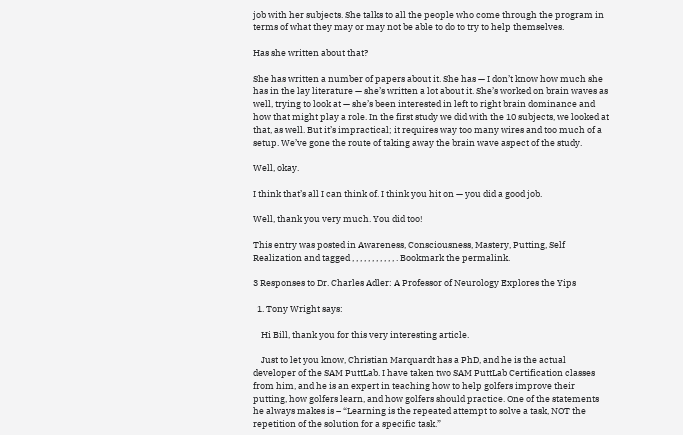job with her subjects. She talks to all the people who come through the program in terms of what they may or may not be able to do to try to help themselves.

Has she written about that?

She has written a number of papers about it. She has — I don’t know how much she has in the lay literature — she’s written a lot about it. She’s worked on brain waves as well, trying to look at — she’s been interested in left to right brain dominance and how that might play a role. In the first study we did with the 10 subjects, we looked at that, as well. But it’s impractical; it requires way too many wires and too much of a setup. We’ve gone the route of taking away the brain wave aspect of the study.

Well, okay.

I think that’s all I can think of. I think you hit on — you did a good job.

Well, thank you very much. You did too!

This entry was posted in Awareness, Consciousness, Mastery, Putting, Self Realization and tagged , , , , , , , , , , , . Bookmark the permalink.

3 Responses to Dr. Charles Adler: A Professor of Neurology Explores the Yips

  1. Tony Wright says:

    Hi Bill, thank you for this very interesting article.

    Just to let you know, Christian Marquardt has a PhD, and he is the actual developer of the SAM PuttLab. I have taken two SAM PuttLab Certification classes from him, and he is an expert in teaching how to help golfers improve their putting, how golfers learn, and how golfers should practice. One of the statements he always makes is – “Learning is the repeated attempt to solve a task, NOT the repetition of the solution for a specific task.”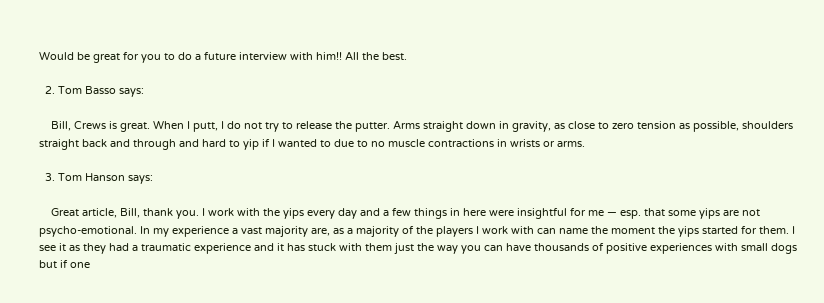Would be great for you to do a future interview with him!! All the best.

  2. Tom Basso says:

    Bill, Crews is great. When I putt, I do not try to release the putter. Arms straight down in gravity, as close to zero tension as possible, shoulders straight back and through and hard to yip if I wanted to due to no muscle contractions in wrists or arms.

  3. Tom Hanson says:

    Great article, Bill, thank you. I work with the yips every day and a few things in here were insightful for me — esp. that some yips are not psycho-emotional. In my experience a vast majority are, as a majority of the players I work with can name the moment the yips started for them. I see it as they had a traumatic experience and it has stuck with them just the way you can have thousands of positive experiences with small dogs but if one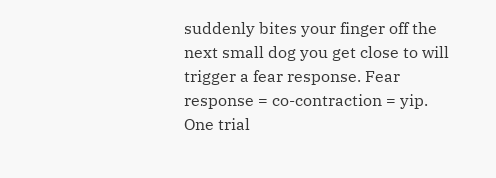suddenly bites your finger off the next small dog you get close to will trigger a fear response. Fear response = co-contraction = yip. One trial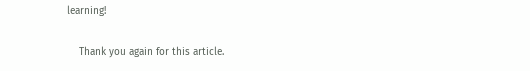learning!

    Thank you again for this article.